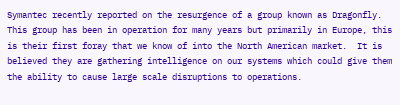Symantec recently reported on the resurgence of a group known as Dragonfly.  This group has been in operation for many years but primarily in Europe, this is their first foray that we know of into the North American market.  It is believed they are gathering intelligence on our systems which could give them the ability to cause large scale disruptions to operations.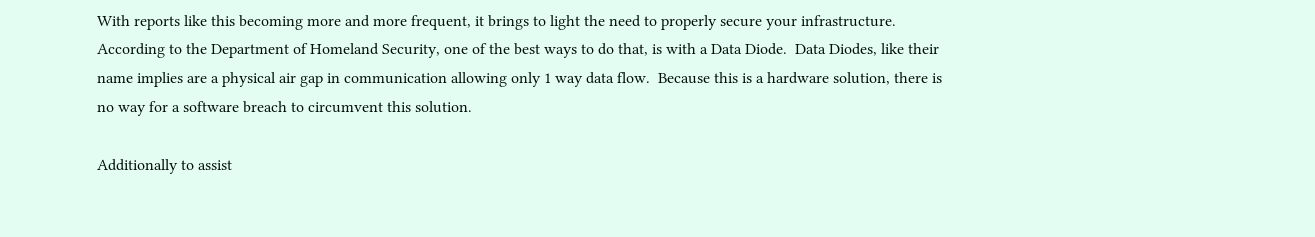With reports like this becoming more and more frequent, it brings to light the need to properly secure your infrastructure.  According to the Department of Homeland Security, one of the best ways to do that, is with a Data Diode.  Data Diodes, like their name implies are a physical air gap in communication allowing only 1 way data flow.  Because this is a hardware solution, there is no way for a software breach to circumvent this solution.

Additionally to assist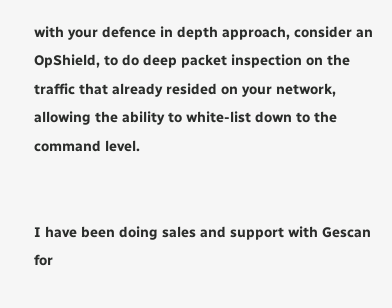with your defence in depth approach, consider an OpShield, to do deep packet inspection on the traffic that already resided on your network, allowing the ability to white-list down to the command level.


I have been doing sales and support with Gescan for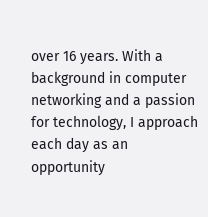over 16 years. With a background in computer networking and a passion for technology, I approach each day as an opportunity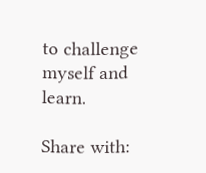to challenge myself and learn.

Share with: